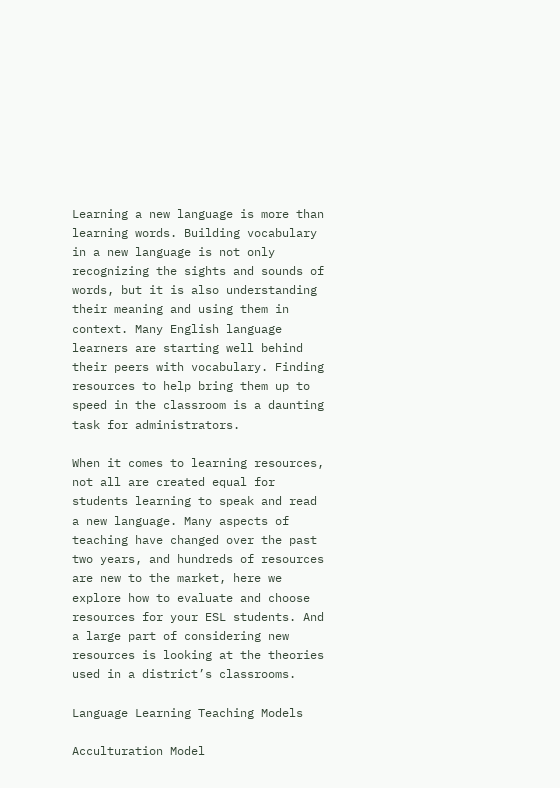Learning a new language is more than learning words. Building vocabulary in a new language is not only recognizing the sights and sounds of words, but it is also understanding their meaning and using them in context. Many English language learners are starting well behind their peers with vocabulary. Finding resources to help bring them up to speed in the classroom is a daunting task for administrators.

When it comes to learning resources, not all are created equal for students learning to speak and read a new language. Many aspects of teaching have changed over the past two years, and hundreds of resources are new to the market, here we explore how to evaluate and choose resources for your ESL students. And a large part of considering new resources is looking at the theories used in a district’s classrooms.

Language Learning Teaching Models

Acculturation Model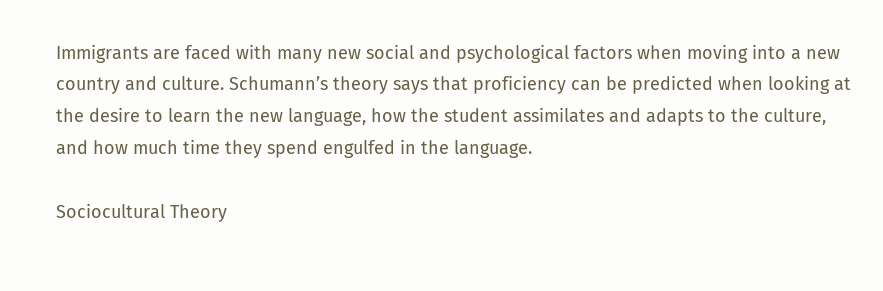Immigrants are faced with many new social and psychological factors when moving into a new country and culture. Schumann’s theory says that proficiency can be predicted when looking at the desire to learn the new language, how the student assimilates and adapts to the culture, and how much time they spend engulfed in the language.

Sociocultural Theory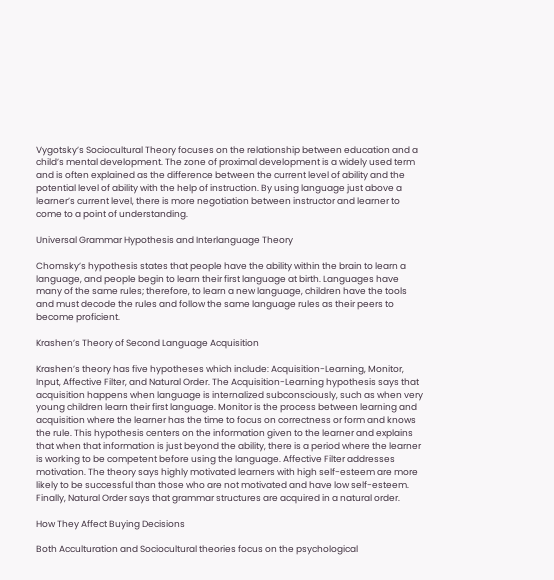Vygotsky’s Sociocultural Theory focuses on the relationship between education and a child’s mental development. The zone of proximal development is a widely used term and is often explained as the difference between the current level of ability and the potential level of ability with the help of instruction. By using language just above a learner’s current level, there is more negotiation between instructor and learner to come to a point of understanding.

Universal Grammar Hypothesis and Interlanguage Theory

Chomsky’s hypothesis states that people have the ability within the brain to learn a language, and people begin to learn their first language at birth. Languages have many of the same rules; therefore, to learn a new language, children have the tools and must decode the rules and follow the same language rules as their peers to become proficient.

Krashen’s Theory of Second Language Acquisition

Krashen’s theory has five hypotheses which include: Acquisition-Learning, Monitor, Input, Affective Filter, and Natural Order. The Acquisition-Learning hypothesis says that acquisition happens when language is internalized subconsciously, such as when very young children learn their first language. Monitor is the process between learning and acquisition where the learner has the time to focus on correctness or form and knows the rule. This hypothesis centers on the information given to the learner and explains that when that information is just beyond the ability, there is a period where the learner is working to be competent before using the language. Affective Filter addresses motivation. The theory says highly motivated learners with high self-esteem are more likely to be successful than those who are not motivated and have low self-esteem. Finally, Natural Order says that grammar structures are acquired in a natural order.

How They Affect Buying Decisions

Both Acculturation and Sociocultural theories focus on the psychological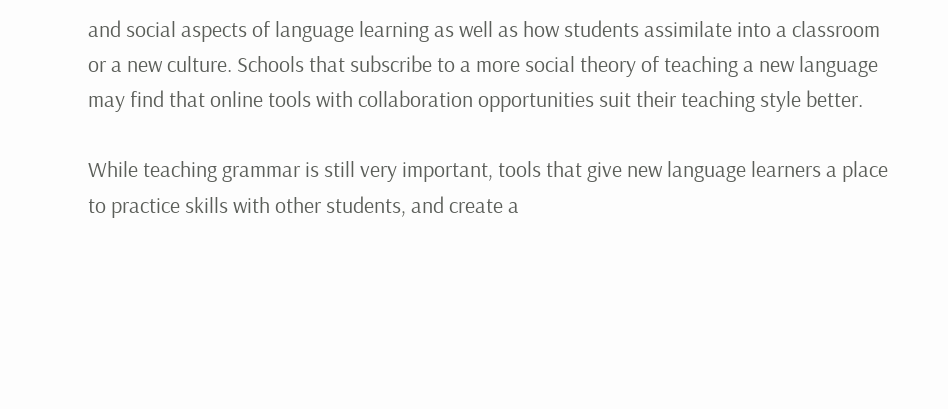and social aspects of language learning as well as how students assimilate into a classroom or a new culture. Schools that subscribe to a more social theory of teaching a new language may find that online tools with collaboration opportunities suit their teaching style better.

While teaching grammar is still very important, tools that give new language learners a place to practice skills with other students, and create a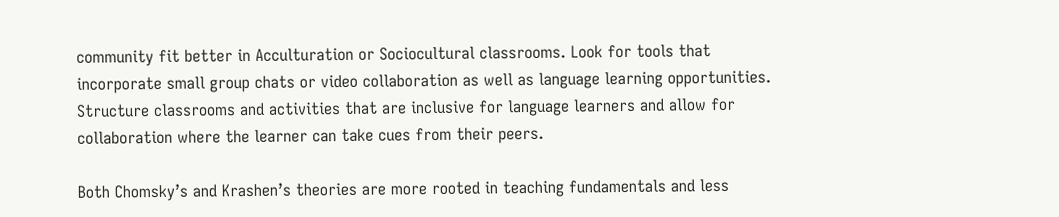community fit better in Acculturation or Sociocultural classrooms. Look for tools that incorporate small group chats or video collaboration as well as language learning opportunities. Structure classrooms and activities that are inclusive for language learners and allow for collaboration where the learner can take cues from their peers.

Both Chomsky’s and Krashen’s theories are more rooted in teaching fundamentals and less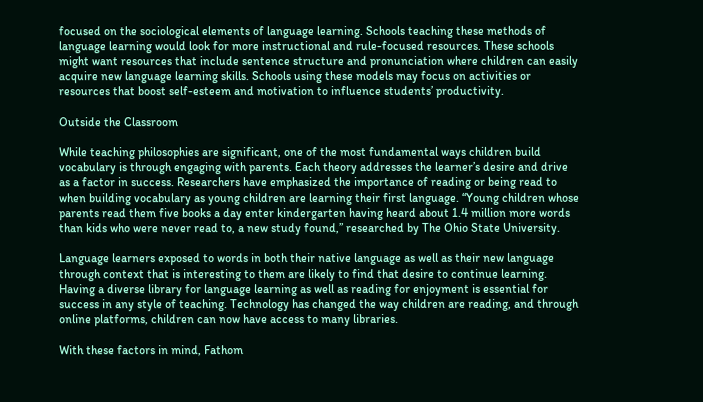focused on the sociological elements of language learning. Schools teaching these methods of language learning would look for more instructional and rule-focused resources. These schools might want resources that include sentence structure and pronunciation where children can easily acquire new language learning skills. Schools using these models may focus on activities or resources that boost self-esteem and motivation to influence students’ productivity.

Outside the Classroom

While teaching philosophies are significant, one of the most fundamental ways children build vocabulary is through engaging with parents. Each theory addresses the learner’s desire and drive as a factor in success. Researchers have emphasized the importance of reading or being read to when building vocabulary as young children are learning their first language. “Young children whose parents read them five books a day enter kindergarten having heard about 1.4 million more words than kids who were never read to, a new study found,” researched by The Ohio State University.

Language learners exposed to words in both their native language as well as their new language through context that is interesting to them are likely to find that desire to continue learning. Having a diverse library for language learning as well as reading for enjoyment is essential for success in any style of teaching. Technology has changed the way children are reading, and through online platforms, children can now have access to many libraries.

With these factors in mind, Fathom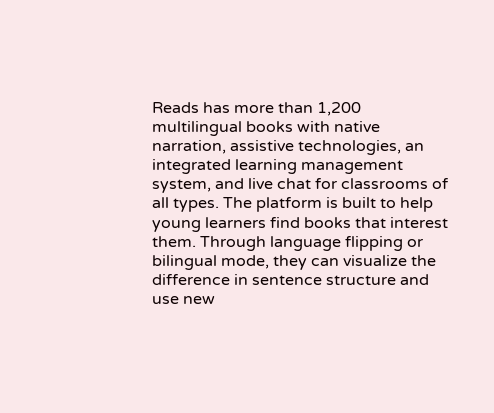Reads has more than 1,200 multilingual books with native narration, assistive technologies, an integrated learning management system, and live chat for classrooms of all types. The platform is built to help young learners find books that interest them. Through language flipping or bilingual mode, they can visualize the difference in sentence structure and use new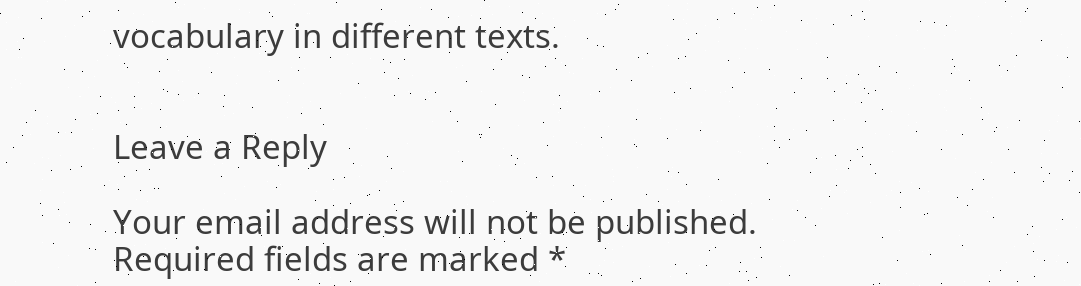vocabulary in different texts.


Leave a Reply

Your email address will not be published. Required fields are marked *